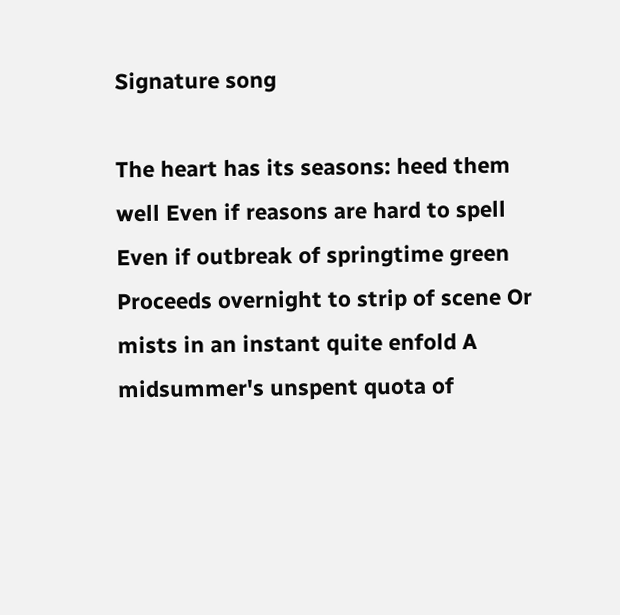Signature song

The heart has its seasons: heed them well Even if reasons are hard to spell Even if outbreak of springtime green Proceeds overnight to strip of scene Or mists in an instant quite enfold A midsummer's unspent quota of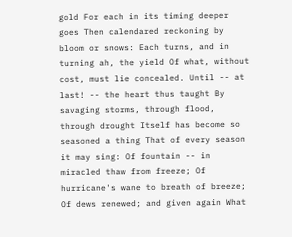gold For each in its timing deeper goes Then calendared reckoning by bloom or snows: Each turns, and in turning ah, the yield Of what, without cost, must lie concealed. Until -- at last! -- the heart thus taught By savaging storms, through flood, through drought Itself has become so seasoned a thing That of every season it may sing: Of fountain -- in miracled thaw from freeze; Of hurricane's wane to breath of breeze; Of dews renewed; and given again What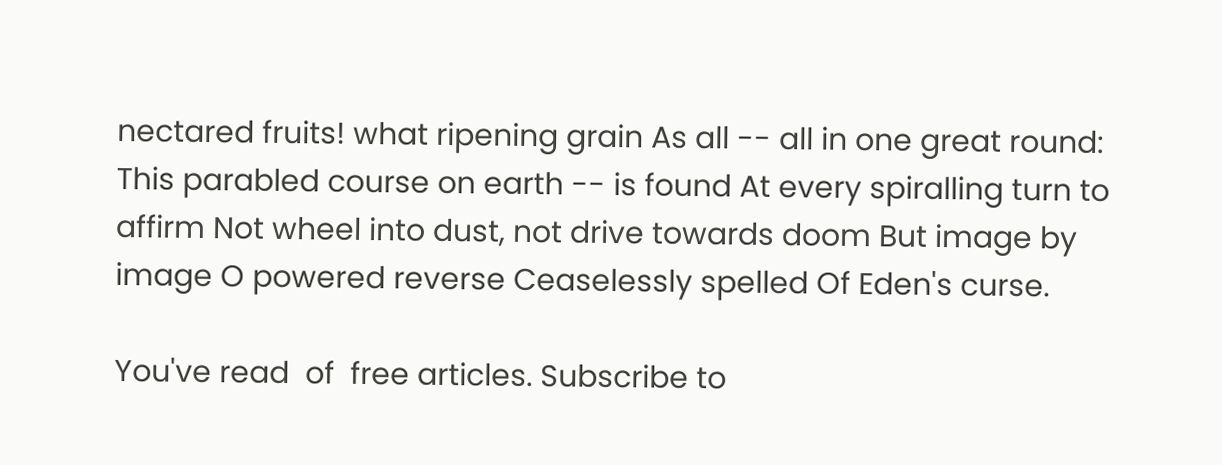nectared fruits! what ripening grain As all -- all in one great round: This parabled course on earth -- is found At every spiralling turn to affirm Not wheel into dust, not drive towards doom But image by image O powered reverse Ceaselessly spelled Of Eden's curse.

You've read  of  free articles. Subscribe to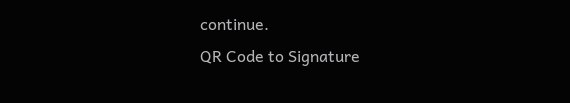continue.
QR Code to Signature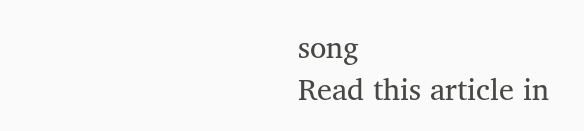song
Read this article in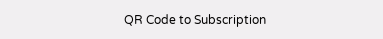QR Code to Subscription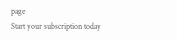page
Start your subscription today